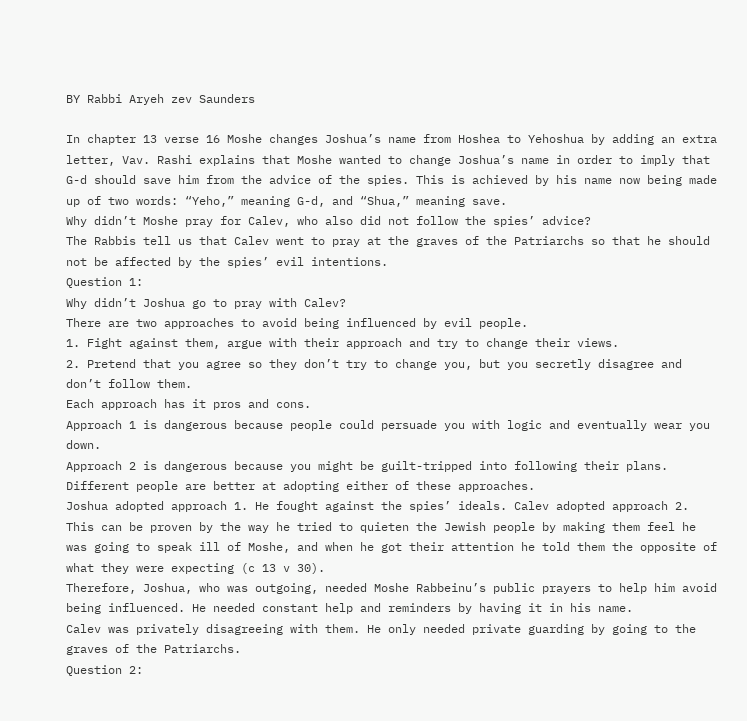BY Rabbi Aryeh zev Saunders

In chapter 13 verse 16 Moshe changes Joshua’s name from Hoshea to Yehoshua by adding an extra letter, Vav. Rashi explains that Moshe wanted to change Joshua’s name in order to imply that G-d should save him from the advice of the spies. This is achieved by his name now being made up of two words: “Yeho,” meaning G-d, and “Shua,” meaning save.
Why didn’t Moshe pray for Calev, who also did not follow the spies’ advice?
The Rabbis tell us that Calev went to pray at the graves of the Patriarchs so that he should not be affected by the spies’ evil intentions.
Question 1:
Why didn’t Joshua go to pray with Calev?
There are two approaches to avoid being influenced by evil people.
1. Fight against them, argue with their approach and try to change their views.
2. Pretend that you agree so they don’t try to change you, but you secretly disagree and don’t follow them.
Each approach has it pros and cons.
Approach 1 is dangerous because people could persuade you with logic and eventually wear you down.
Approach 2 is dangerous because you might be guilt-tripped into following their plans.
Different people are better at adopting either of these approaches.
Joshua adopted approach 1. He fought against the spies’ ideals. Calev adopted approach 2. This can be proven by the way he tried to quieten the Jewish people by making them feel he was going to speak ill of Moshe, and when he got their attention he told them the opposite of what they were expecting (c 13 v 30).
Therefore, Joshua, who was outgoing, needed Moshe Rabbeinu’s public prayers to help him avoid being influenced. He needed constant help and reminders by having it in his name.
Calev was privately disagreeing with them. He only needed private guarding by going to the graves of the Patriarchs.
Question 2: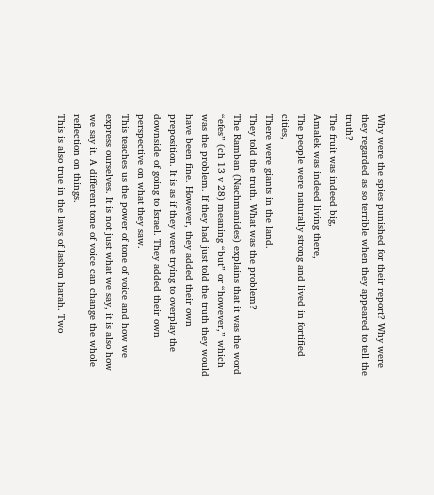Why were the spies punished for their report? Why were they regarded as so terrible when they appeared to tell the truth?
The fruit was indeed big,
Amalek was indeed living there,
The people were naturally strong and lived in fortified cities,
There were giants in the land.
They told the truth. What was the problem?
The Ramban (Nachmanides) explains that it was the word “efes” (ch 13 v 28) meaning “but” or “however,” which was the problem. If they had just told the truth they would have been fine. However, they added their own preposition. It is as if they were trying to overplay the downside of going to Israel. They added their own perspective on what they saw.
This teaches us the power of tone of voice and how we express ourselves. It is not just what we say, it is also how we say it. A different tone of voice can change the whole reflection on things.
This is also true in the laws of lashon harah. Two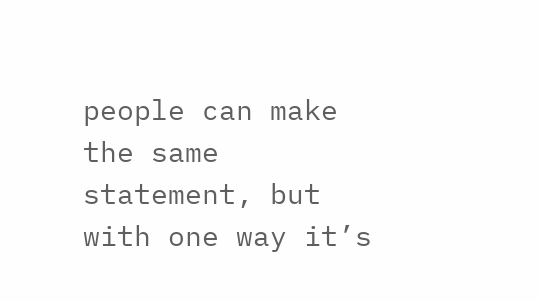people can make the same statement, but with one way it’s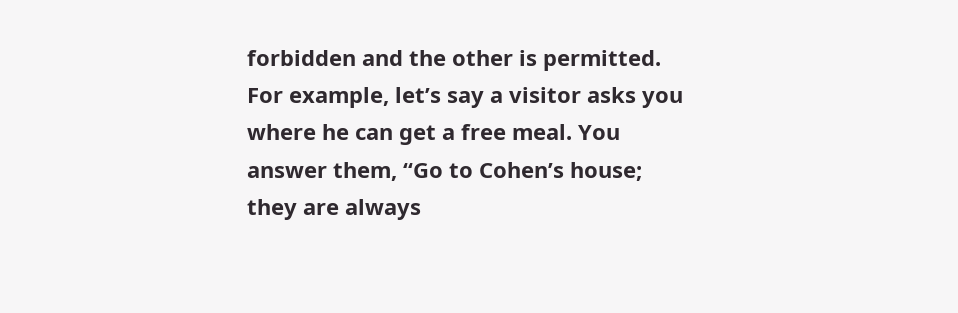forbidden and the other is permitted.
For example, let’s say a visitor asks you where he can get a free meal. You answer them, “Go to Cohen’s house; they are always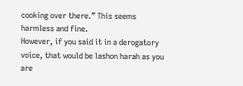cooking over there.” This seems harmless and fine.
However, if you said it in a derogatory voice, that would be lashon harah as you are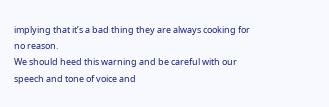implying that it’s a bad thing they are always cooking for no reason.
We should heed this warning and be careful with our speech and tone of voice and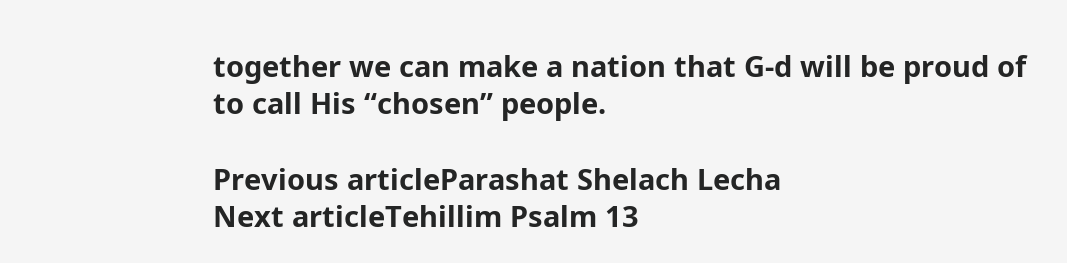together we can make a nation that G-d will be proud of to call His “chosen” people.

Previous articleParashat Shelach Lecha
Next articleTehillim Psalm 13